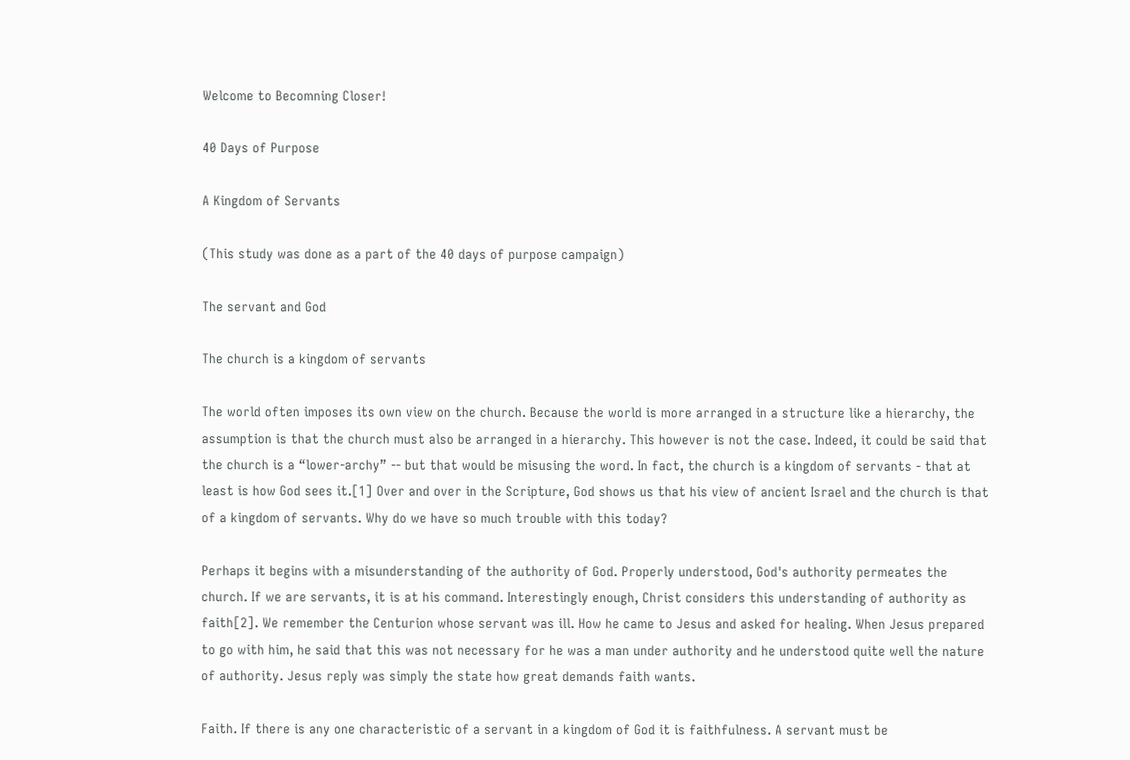Welcome to Becomning Closer!

40 Days of Purpose

A Kingdom of Servants

(This study was done as a part of the 40 days of purpose campaign)

The servant and God

The church is a kingdom of servants

The world often imposes its own view on the church. Because the world is more arranged in a structure like a hierarchy, the assumption is that the church must also be arranged in a hierarchy. This however is not the case. Indeed, it could be said that the church is a “lower-archy” -- but that would be misusing the word. In fact, the church is a kingdom of servants - that at least is how God sees it.[1] Over and over in the Scripture, God shows us that his view of ancient Israel and the church is that of a kingdom of servants. Why do we have so much trouble with this today?

Perhaps it begins with a misunderstanding of the authority of God. Properly understood, God's authority permeates the church. If we are servants, it is at his command. Interestingly enough, Christ considers this understanding of authority as faith[2]. We remember the Centurion whose servant was ill. How he came to Jesus and asked for healing. When Jesus prepared to go with him, he said that this was not necessary for he was a man under authority and he understood quite well the nature of authority. Jesus reply was simply the state how great demands faith wants.

Faith. If there is any one characteristic of a servant in a kingdom of God it is faithfulness. A servant must be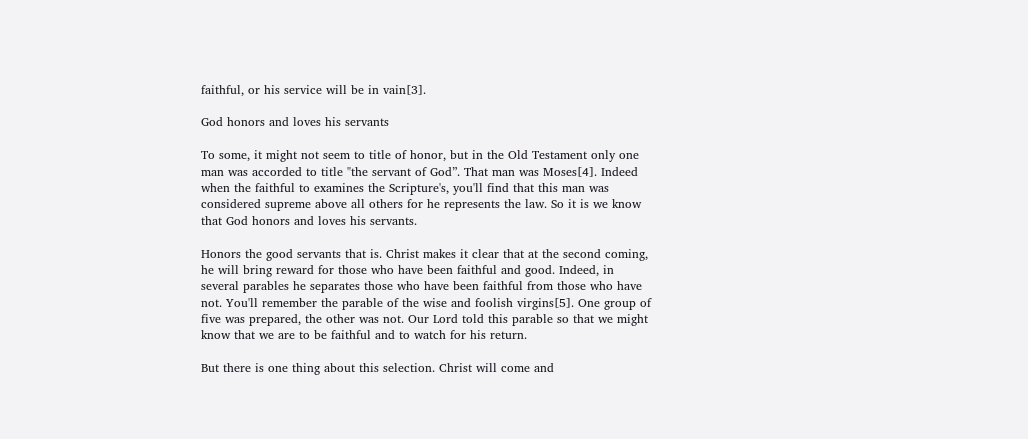faithful, or his service will be in vain[3].

God honors and loves his servants

To some, it might not seem to title of honor, but in the Old Testament only one man was accorded to title "the servant of God”. That man was Moses[4]. Indeed when the faithful to examines the Scripture's, you'll find that this man was considered supreme above all others for he represents the law. So it is we know that God honors and loves his servants.

Honors the good servants that is. Christ makes it clear that at the second coming, he will bring reward for those who have been faithful and good. Indeed, in several parables he separates those who have been faithful from those who have not. You'll remember the parable of the wise and foolish virgins[5]. One group of five was prepared, the other was not. Our Lord told this parable so that we might know that we are to be faithful and to watch for his return.

But there is one thing about this selection. Christ will come and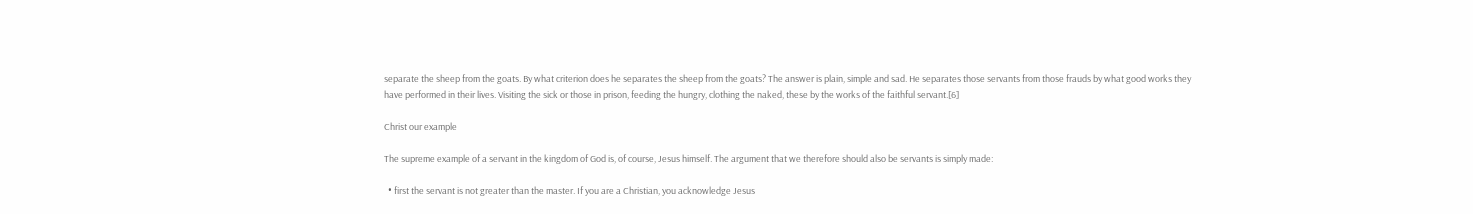separate the sheep from the goats. By what criterion does he separates the sheep from the goats? The answer is plain, simple and sad. He separates those servants from those frauds by what good works they have performed in their lives. Visiting the sick or those in prison, feeding the hungry, clothing the naked, these by the works of the faithful servant.[6]

Christ our example

The supreme example of a servant in the kingdom of God is, of course, Jesus himself. The argument that we therefore should also be servants is simply made:

  • first the servant is not greater than the master. If you are a Christian, you acknowledge Jesus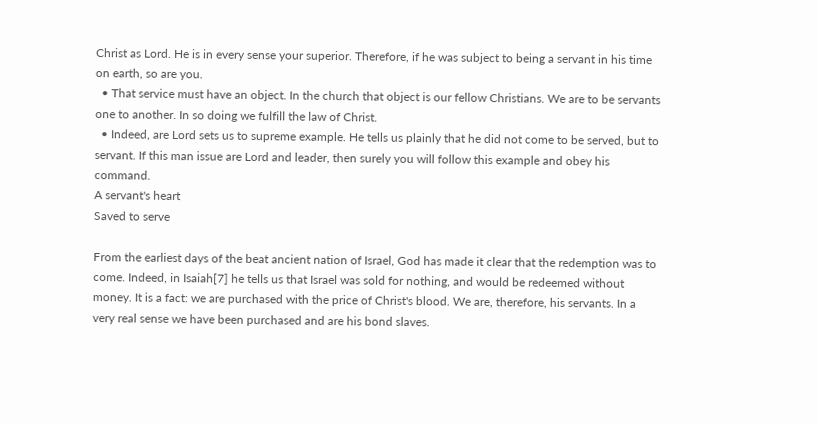Christ as Lord. He is in every sense your superior. Therefore, if he was subject to being a servant in his time on earth, so are you.
  • That service must have an object. In the church that object is our fellow Christians. We are to be servants one to another. In so doing we fulfill the law of Christ.
  • Indeed, are Lord sets us to supreme example. He tells us plainly that he did not come to be served, but to servant. If this man issue are Lord and leader, then surely you will follow this example and obey his command.
A servant's heart
Saved to serve

From the earliest days of the beat ancient nation of Israel, God has made it clear that the redemption was to come. Indeed, in Isaiah[7] he tells us that Israel was sold for nothing, and would be redeemed without money. It is a fact: we are purchased with the price of Christ's blood. We are, therefore, his servants. In a very real sense we have been purchased and are his bond slaves.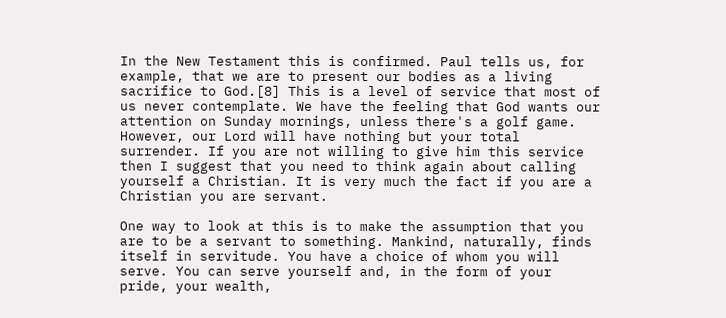In the New Testament this is confirmed. Paul tells us, for example, that we are to present our bodies as a living sacrifice to God.[8] This is a level of service that most of us never contemplate. We have the feeling that God wants our attention on Sunday mornings, unless there's a golf game. However, our Lord will have nothing but your total surrender. If you are not willing to give him this service then I suggest that you need to think again about calling yourself a Christian. It is very much the fact if you are a Christian you are servant.

One way to look at this is to make the assumption that you are to be a servant to something. Mankind, naturally, finds itself in servitude. You have a choice of whom you will serve. You can serve yourself and, in the form of your pride, your wealth,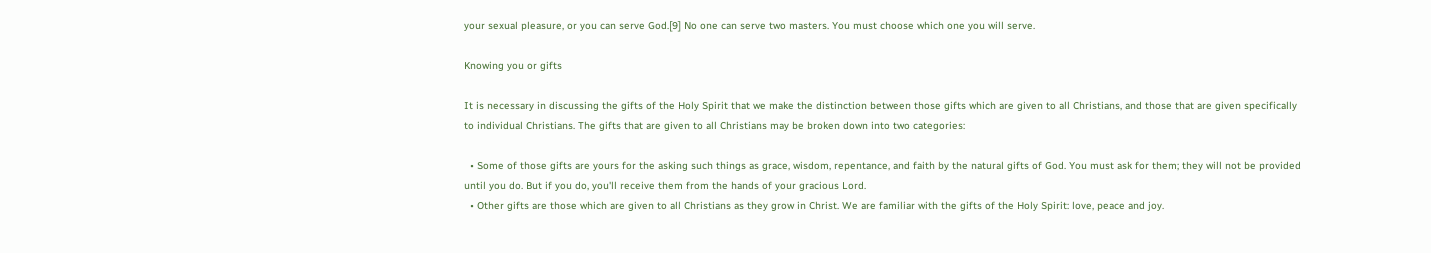your sexual pleasure, or you can serve God.[9] No one can serve two masters. You must choose which one you will serve.

Knowing you or gifts

It is necessary in discussing the gifts of the Holy Spirit that we make the distinction between those gifts which are given to all Christians, and those that are given specifically to individual Christians. The gifts that are given to all Christians may be broken down into two categories:

  • Some of those gifts are yours for the asking such things as grace, wisdom, repentance, and faith by the natural gifts of God. You must ask for them; they will not be provided until you do. But if you do, you'll receive them from the hands of your gracious Lord.
  • Other gifts are those which are given to all Christians as they grow in Christ. We are familiar with the gifts of the Holy Spirit: love, peace and joy.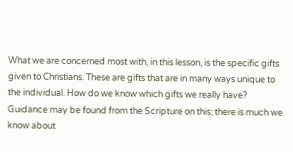What we are concerned most with, in this lesson, is the specific gifts given to Christians. These are gifts that are in many ways unique to the individual. How do we know which gifts we really have? Guidance may be found from the Scripture on this; there is much we know about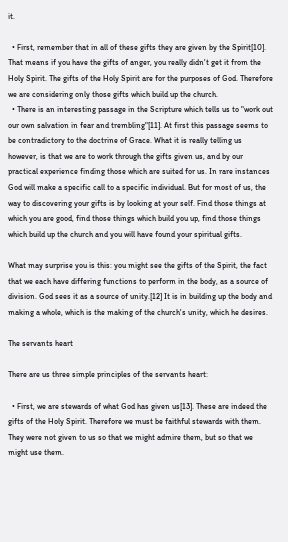it.

  • First, remember that in all of these gifts they are given by the Spirit[10]. That means if you have the gifts of anger, you really didn't get it from the Holy Spirit. The gifts of the Holy Spirit are for the purposes of God. Therefore we are considering only those gifts which build up the church.
  • There is an interesting passage in the Scripture which tells us to "work out our own salvation in fear and trembling"[11]. At first this passage seems to be contradictory to the doctrine of Grace. What it is really telling us however, is that we are to work through the gifts given us, and by our practical experience finding those which are suited for us. In rare instances God will make a specific call to a specific individual. But for most of us, the way to discovering your gifts is by looking at your self. Find those things at which you are good, find those things which build you up, find those things which build up the church and you will have found your spiritual gifts.

What may surprise you is this: you might see the gifts of the Spirit, the fact that we each have differing functions to perform in the body, as a source of division. God sees it as a source of unity.[12] It is in building up the body and making a whole, which is the making of the church's unity, which he desires.

The servants heart

There are us three simple principles of the servants heart:

  • First, we are stewards of what God has given us[13]. These are indeed the gifts of the Holy Spirit. Therefore we must be faithful stewards with them. They were not given to us so that we might admire them, but so that we might use them.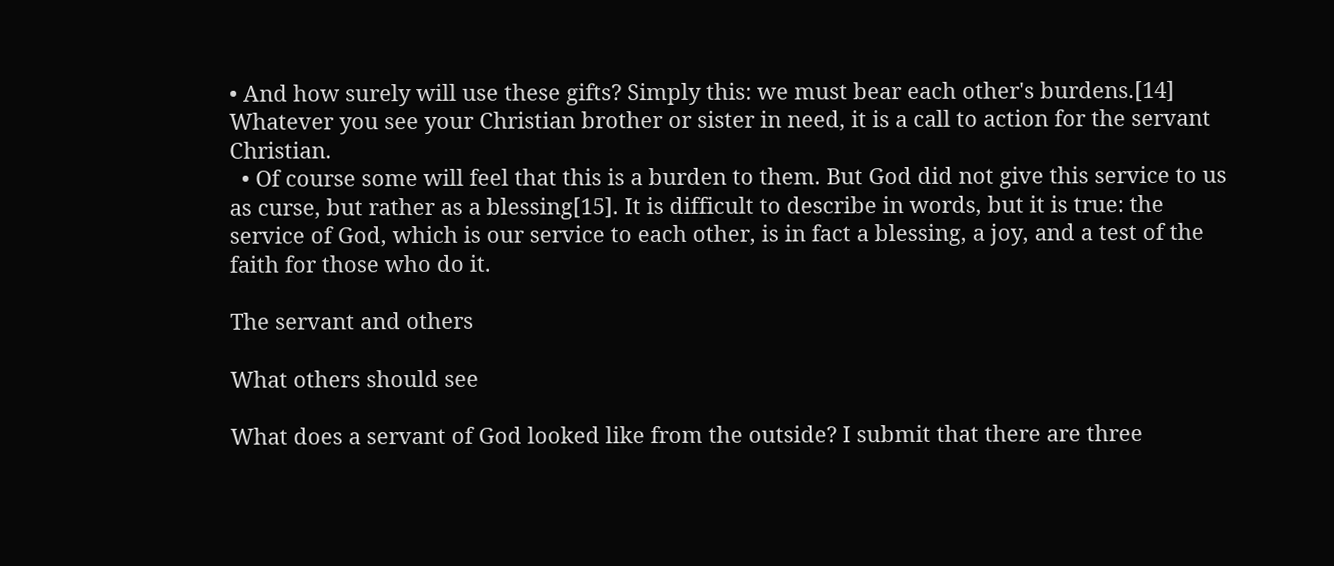• And how surely will use these gifts? Simply this: we must bear each other's burdens.[14] Whatever you see your Christian brother or sister in need, it is a call to action for the servant Christian.
  • Of course some will feel that this is a burden to them. But God did not give this service to us as curse, but rather as a blessing[15]. It is difficult to describe in words, but it is true: the service of God, which is our service to each other, is in fact a blessing, a joy, and a test of the faith for those who do it.

The servant and others

What others should see

What does a servant of God looked like from the outside? I submit that there are three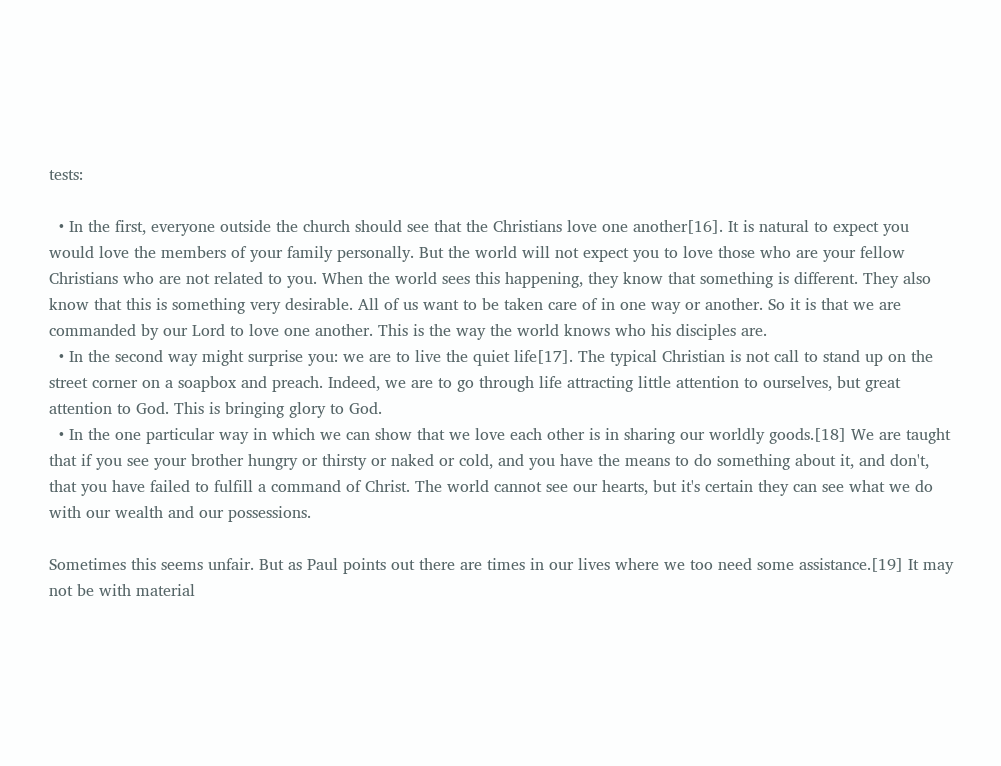tests:

  • In the first, everyone outside the church should see that the Christians love one another[16]. It is natural to expect you would love the members of your family personally. But the world will not expect you to love those who are your fellow Christians who are not related to you. When the world sees this happening, they know that something is different. They also know that this is something very desirable. All of us want to be taken care of in one way or another. So it is that we are commanded by our Lord to love one another. This is the way the world knows who his disciples are.
  • In the second way might surprise you: we are to live the quiet life[17]. The typical Christian is not call to stand up on the street corner on a soapbox and preach. Indeed, we are to go through life attracting little attention to ourselves, but great attention to God. This is bringing glory to God.
  • In the one particular way in which we can show that we love each other is in sharing our worldly goods.[18] We are taught that if you see your brother hungry or thirsty or naked or cold, and you have the means to do something about it, and don't, that you have failed to fulfill a command of Christ. The world cannot see our hearts, but it's certain they can see what we do with our wealth and our possessions.

Sometimes this seems unfair. But as Paul points out there are times in our lives where we too need some assistance.[19] It may not be with material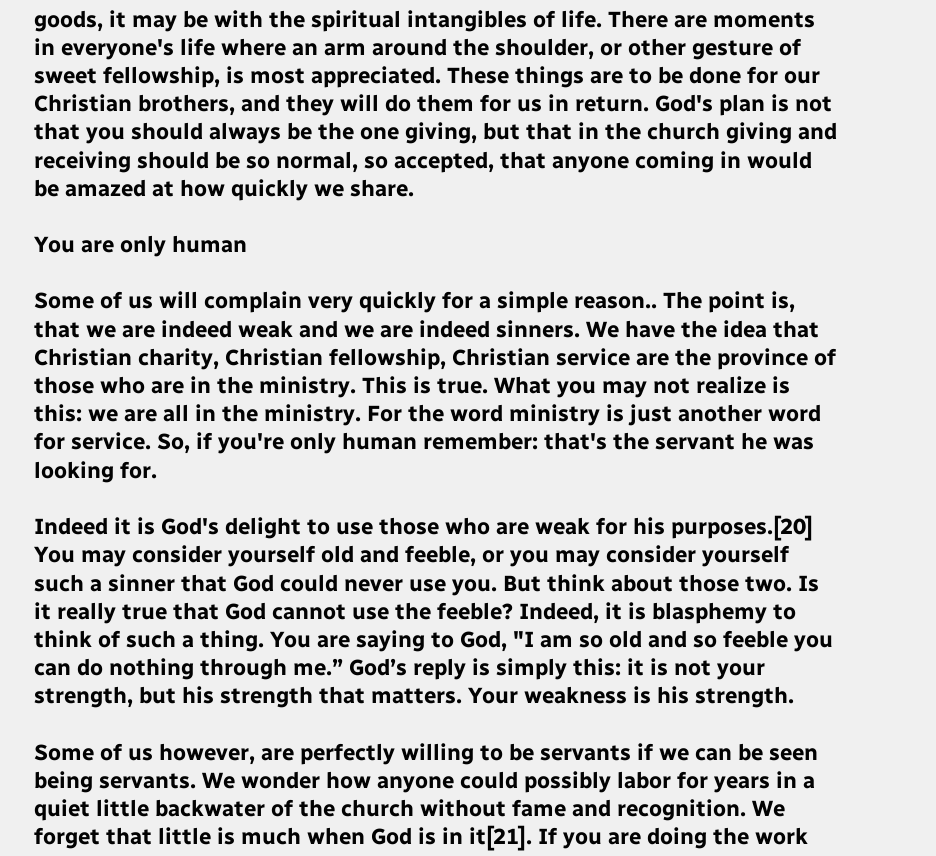goods, it may be with the spiritual intangibles of life. There are moments in everyone's life where an arm around the shoulder, or other gesture of sweet fellowship, is most appreciated. These things are to be done for our Christian brothers, and they will do them for us in return. God's plan is not that you should always be the one giving, but that in the church giving and receiving should be so normal, so accepted, that anyone coming in would be amazed at how quickly we share.

You are only human

Some of us will complain very quickly for a simple reason.. The point is, that we are indeed weak and we are indeed sinners. We have the idea that Christian charity, Christian fellowship, Christian service are the province of those who are in the ministry. This is true. What you may not realize is this: we are all in the ministry. For the word ministry is just another word for service. So, if you're only human remember: that's the servant he was looking for.

Indeed it is God's delight to use those who are weak for his purposes.[20] You may consider yourself old and feeble, or you may consider yourself such a sinner that God could never use you. But think about those two. Is it really true that God cannot use the feeble? Indeed, it is blasphemy to think of such a thing. You are saying to God, "I am so old and so feeble you can do nothing through me.” God’s reply is simply this: it is not your strength, but his strength that matters. Your weakness is his strength.

Some of us however, are perfectly willing to be servants if we can be seen being servants. We wonder how anyone could possibly labor for years in a quiet little backwater of the church without fame and recognition. We forget that little is much when God is in it[21]. If you are doing the work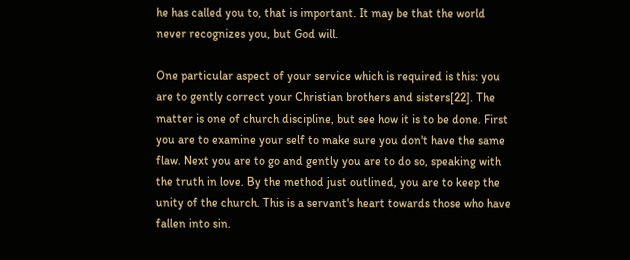he has called you to, that is important. It may be that the world never recognizes you, but God will.

One particular aspect of your service which is required is this: you are to gently correct your Christian brothers and sisters[22]. The matter is one of church discipline, but see how it is to be done. First you are to examine your self to make sure you don't have the same flaw. Next you are to go and gently you are to do so, speaking with the truth in love. By the method just outlined, you are to keep the unity of the church. This is a servant's heart towards those who have fallen into sin.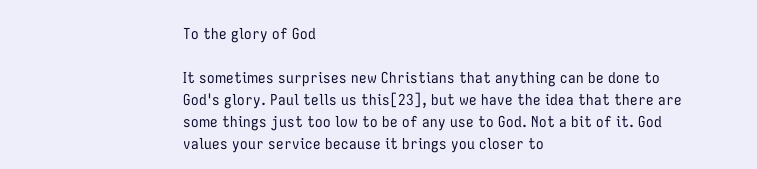To the glory of God

It sometimes surprises new Christians that anything can be done to God's glory. Paul tells us this[23], but we have the idea that there are some things just too low to be of any use to God. Not a bit of it. God values your service because it brings you closer to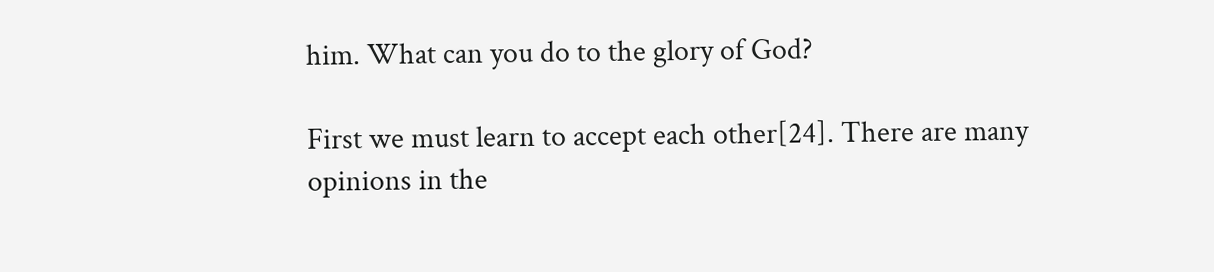him. What can you do to the glory of God?

First we must learn to accept each other[24]. There are many opinions in the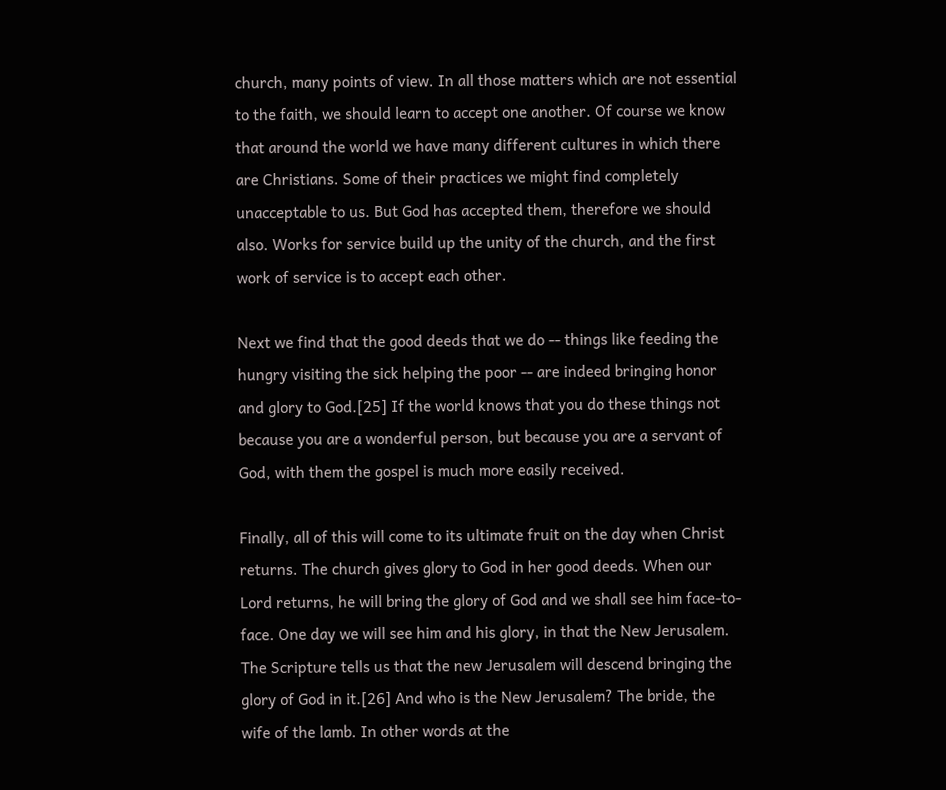church, many points of view. In all those matters which are not essential to the faith, we should learn to accept one another. Of course we know that around the world we have many different cultures in which there are Christians. Some of their practices we might find completely unacceptable to us. But God has accepted them, therefore we should also. Works for service build up the unity of the church, and the first work of service is to accept each other.

Next we find that the good deeds that we do -- things like feeding the hungry visiting the sick helping the poor -- are indeed bringing honor and glory to God.[25] If the world knows that you do these things not because you are a wonderful person, but because you are a servant of God, with them the gospel is much more easily received.

Finally, all of this will come to its ultimate fruit on the day when Christ returns. The church gives glory to God in her good deeds. When our Lord returns, he will bring the glory of God and we shall see him face-to-face. One day we will see him and his glory, in that the New Jerusalem. The Scripture tells us that the new Jerusalem will descend bringing the glory of God in it.[26] And who is the New Jerusalem? The bride, the wife of the lamb. In other words at the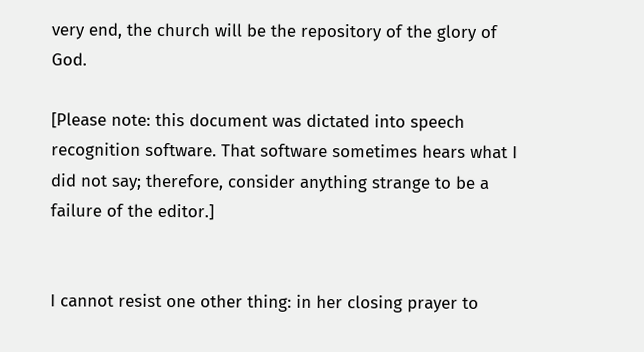very end, the church will be the repository of the glory of God.

[Please note: this document was dictated into speech recognition software. That software sometimes hears what I did not say; therefore, consider anything strange to be a failure of the editor.]


I cannot resist one other thing: in her closing prayer to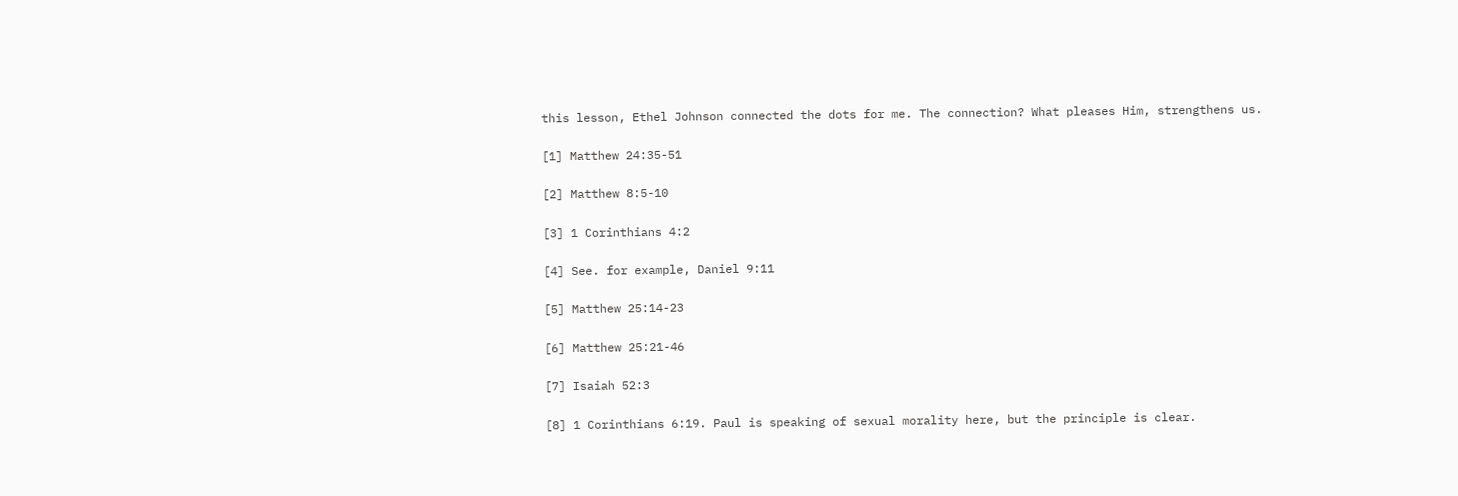this lesson, Ethel Johnson connected the dots for me. The connection? What pleases Him, strengthens us.

[1] Matthew 24:35-51

[2] Matthew 8:5-10

[3] 1 Corinthians 4:2

[4] See. for example, Daniel 9:11

[5] Matthew 25:14-23

[6] Matthew 25:21-46

[7] Isaiah 52:3

[8] 1 Corinthians 6:19. Paul is speaking of sexual morality here, but the principle is clear.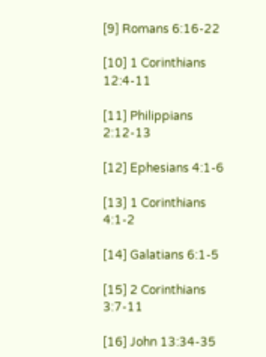[9] Romans 6:16-22

[10] 1 Corinthians 12:4-11

[11] Philippians 2:12-13

[12] Ephesians 4:1-6

[13] 1 Corinthians 4:1-2

[14] Galatians 6:1-5

[15] 2 Corinthians 3:7-11

[16] John 13:34-35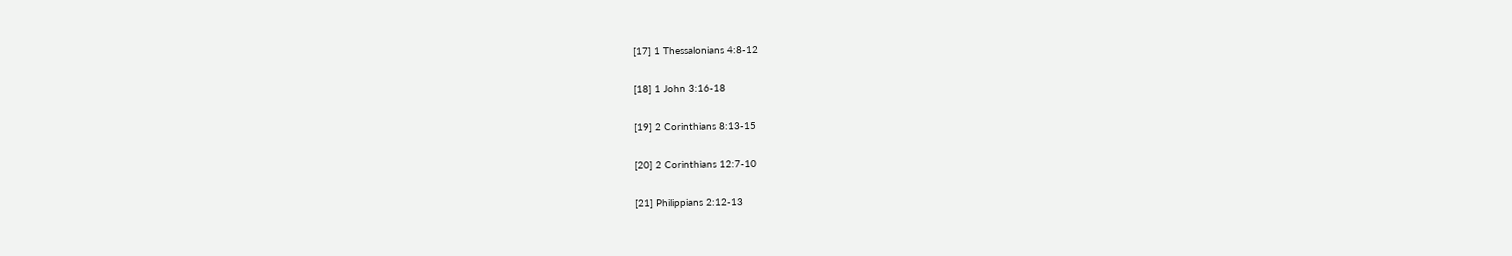[17] 1 Thessalonians 4:8-12

[18] 1 John 3:16-18

[19] 2 Corinthians 8:13-15

[20] 2 Corinthians 12:7-10

[21] Philippians 2:12-13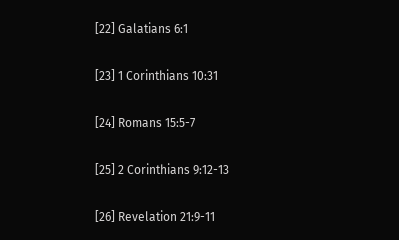[22] Galatians 6:1

[23] 1 Corinthians 10:31

[24] Romans 15:5-7

[25] 2 Corinthians 9:12-13

[26] Revelation 21:9-11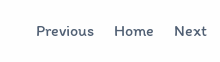Previous     Home     Next